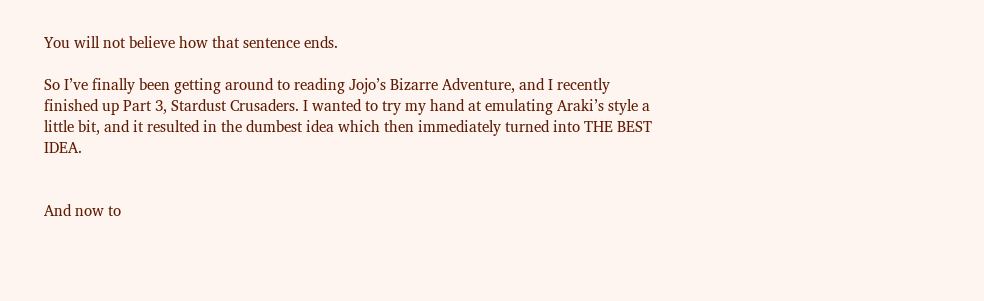You will not believe how that sentence ends.

So I’ve finally been getting around to reading Jojo’s Bizarre Adventure, and I recently finished up Part 3, Stardust Crusaders. I wanted to try my hand at emulating Araki’s style a little bit, and it resulted in the dumbest idea which then immediately turned into THE BEST IDEA.


And now to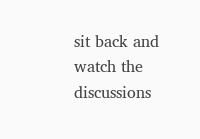sit back and watch the discussions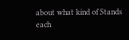about what kind of Stands each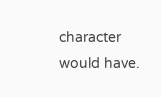character would have.